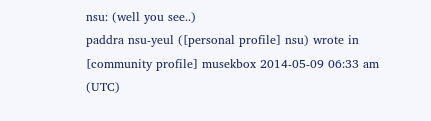nsu: (well you see..)
paddra nsu-yeul ([personal profile] nsu) wrote in [community profile] musekbox 2014-05-09 06:33 am (UTC)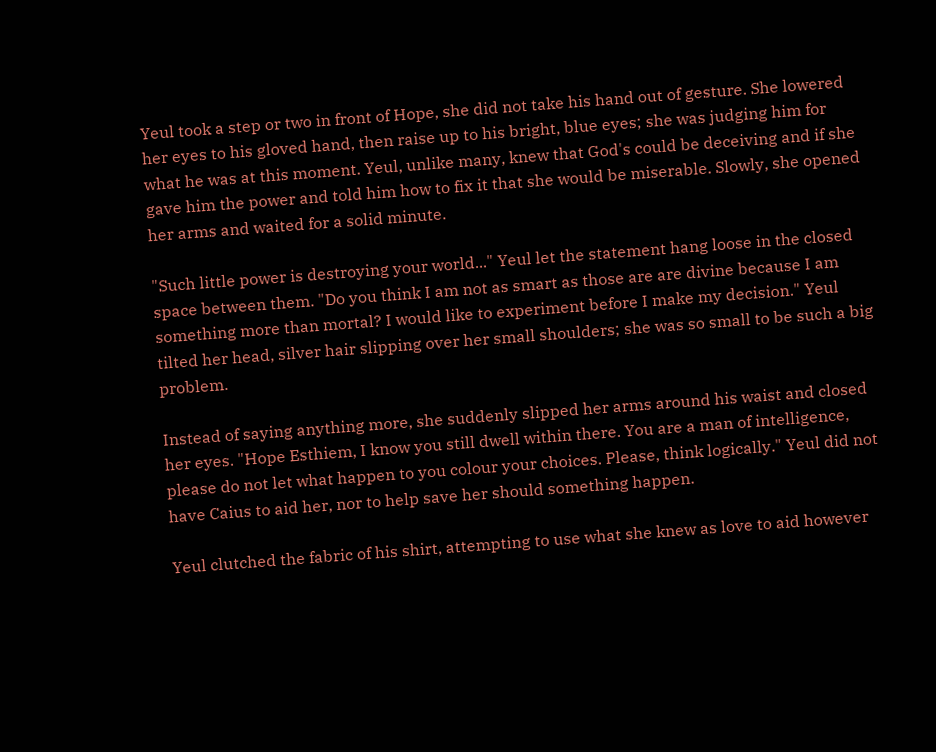Yeul took a step or two in front of Hope, she did not take his hand out of gesture. She lowered her eyes to his gloved hand, then raise up to his bright, blue eyes; she was judging him for what he was at this moment. Yeul, unlike many, knew that God's could be deceiving and if she gave him the power and told him how to fix it that she would be miserable. Slowly, she opened her arms and waited for a solid minute.

"Such little power is destroying your world..." Yeul let the statement hang loose in the closed space between them. "Do you think I am not as smart as those are are divine because I am something more than mortal? I would like to experiment before I make my decision." Yeul tilted her head, silver hair slipping over her small shoulders; she was so small to be such a big problem.

Instead of saying anything more, she suddenly slipped her arms around his waist and closed her eyes. "Hope Esthiem, I know you still dwell within there. You are a man of intelligence, please do not let what happen to you colour your choices. Please, think logically." Yeul did not have Caius to aid her, nor to help save her should something happen.

Yeul clutched the fabric of his shirt, attempting to use what she knew as love to aid however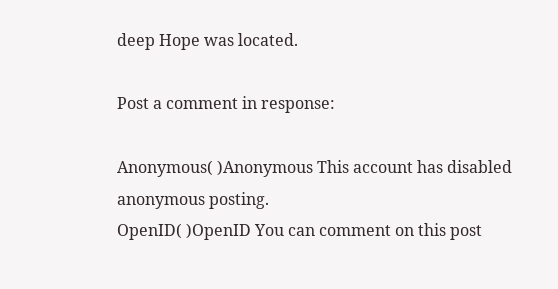deep Hope was located.

Post a comment in response:

Anonymous( )Anonymous This account has disabled anonymous posting.
OpenID( )OpenID You can comment on this post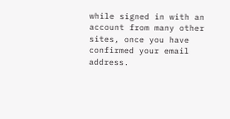while signed in with an account from many other sites, once you have confirmed your email address.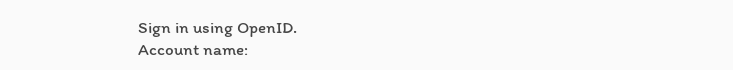Sign in using OpenID.
Account name: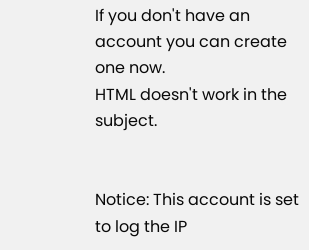If you don't have an account you can create one now.
HTML doesn't work in the subject.


Notice: This account is set to log the IP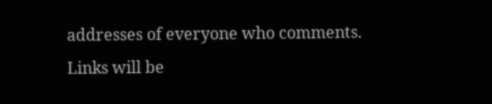addresses of everyone who comments.
Links will be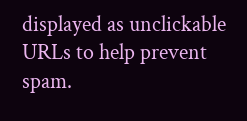displayed as unclickable URLs to help prevent spam.